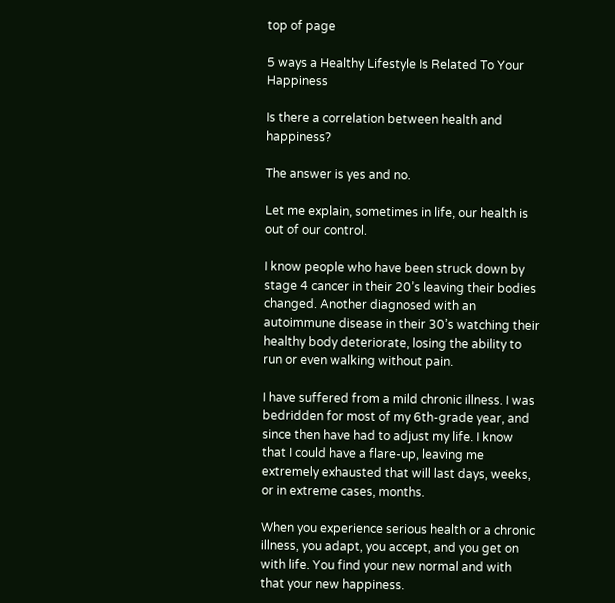top of page

5 ways a Healthy Lifestyle Is Related To Your Happiness

Is there a correlation between health and happiness?

The answer is yes and no.

Let me explain, sometimes in life, our health is out of our control.

I know people who have been struck down by stage 4 cancer in their 20’s leaving their bodies changed. Another diagnosed with an autoimmune disease in their 30’s watching their healthy body deteriorate, losing the ability to run or even walking without pain.

I have suffered from a mild chronic illness. I was bedridden for most of my 6th-grade year, and since then have had to adjust my life. I know that I could have a flare-up, leaving me extremely exhausted that will last days, weeks, or in extreme cases, months.

When you experience serious health or a chronic illness, you adapt, you accept, and you get on with life. You find your new normal and with that your new happiness.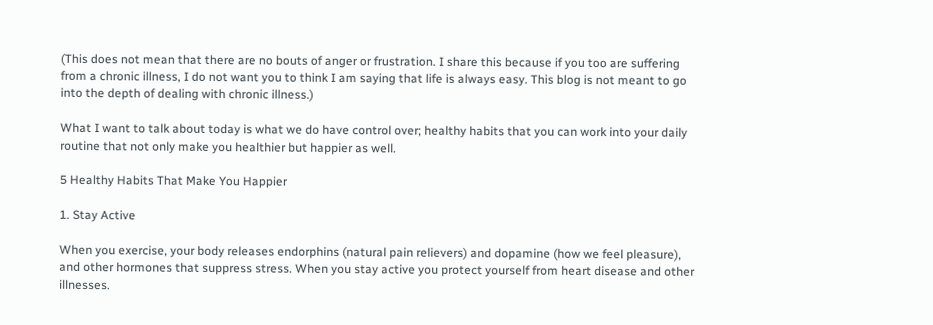(This does not mean that there are no bouts of anger or frustration. I share this because if you too are suffering from a chronic illness, I do not want you to think I am saying that life is always easy. This blog is not meant to go into the depth of dealing with chronic illness.)

What I want to talk about today is what we do have control over; healthy habits that you can work into your daily routine that not only make you healthier but happier as well.

5 Healthy Habits That Make You Happier

1. Stay Active

When you exercise, your body releases endorphins (natural pain relievers) and dopamine (how we feel pleasure), and other hormones that suppress stress. When you stay active you protect yourself from heart disease and other illnesses.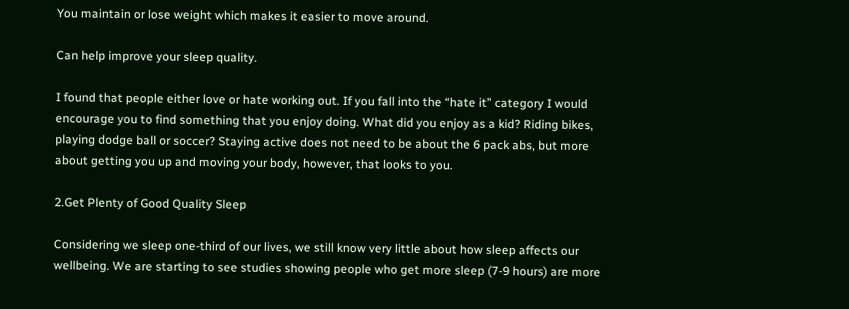You maintain or lose weight which makes it easier to move around.

Can help improve your sleep quality.

I found that people either love or hate working out. If you fall into the “hate it” category I would encourage you to find something that you enjoy doing. What did you enjoy as a kid? Riding bikes, playing dodge ball or soccer? Staying active does not need to be about the 6 pack abs, but more about getting you up and moving your body, however, that looks to you.

2.Get Plenty of Good Quality Sleep

Considering we sleep one-third of our lives, we still know very little about how sleep affects our wellbeing. We are starting to see studies showing people who get more sleep (7-9 hours) are more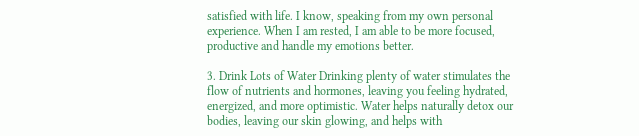satisfied with life. I know, speaking from my own personal experience. When I am rested, I am able to be more focused, productive and handle my emotions better.

3. Drink Lots of Water Drinking plenty of water stimulates the flow of nutrients and hormones, leaving you feeling hydrated, energized, and more optimistic. Water helps naturally detox our bodies, leaving our skin glowing, and helps with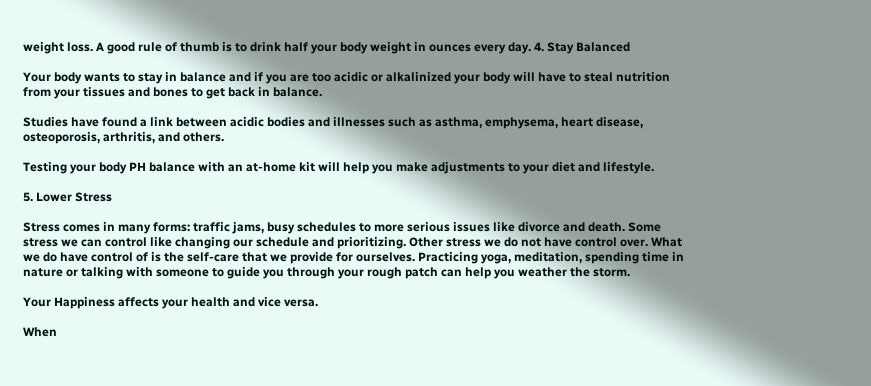weight loss. A good rule of thumb is to drink half your body weight in ounces every day. 4. Stay Balanced

Your body wants to stay in balance and if you are too acidic or alkalinized your body will have to steal nutrition from your tissues and bones to get back in balance.

Studies have found a link between acidic bodies and illnesses such as asthma, emphysema, heart disease, osteoporosis, arthritis, and others.

Testing your body PH balance with an at-home kit will help you make adjustments to your diet and lifestyle.

5. Lower Stress

Stress comes in many forms: traffic jams, busy schedules to more serious issues like divorce and death. Some stress we can control like changing our schedule and prioritizing. Other stress we do not have control over. What we do have control of is the self-care that we provide for ourselves. Practicing yoga, meditation, spending time in nature or talking with someone to guide you through your rough patch can help you weather the storm.

Your Happiness affects your health and vice versa.

When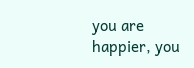you are happier, you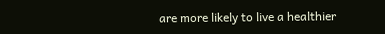are more likely to live a healthier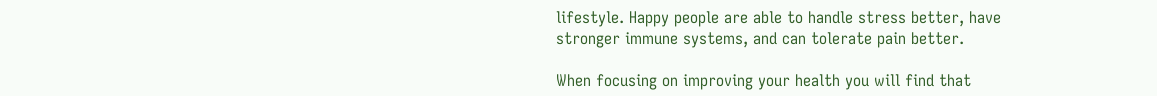lifestyle. Happy people are able to handle stress better, have stronger immune systems, and can tolerate pain better.

When focusing on improving your health you will find that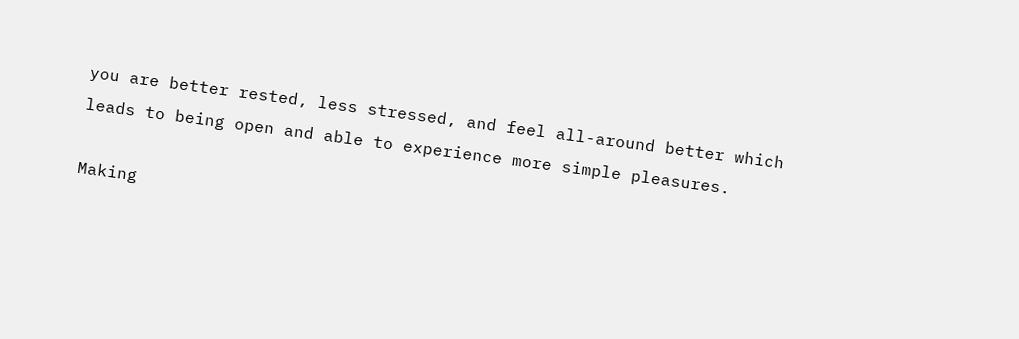you are better rested, less stressed, and feel all-around better which leads to being open and able to experience more simple pleasures.

Making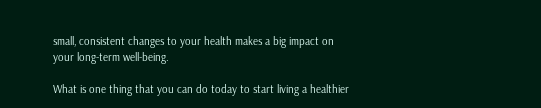small, consistent changes to your health makes a big impact on your long-term well-being.

What is one thing that you can do today to start living a healthier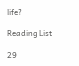life?

Reading List

29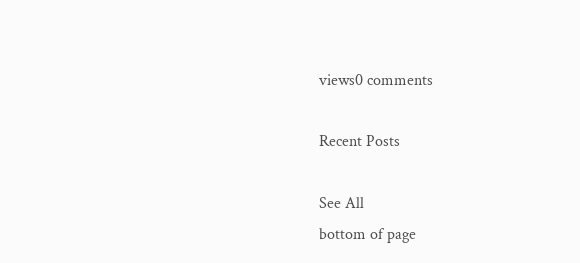views0 comments

Recent Posts

See All
bottom of page